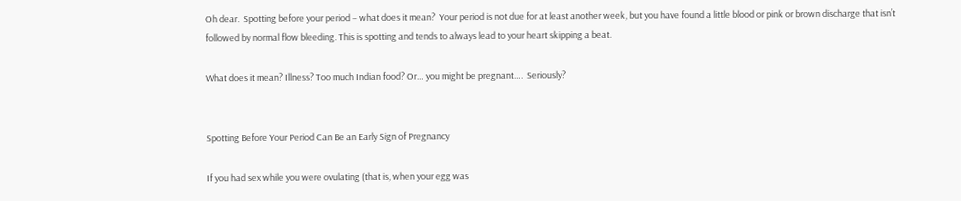Oh dear.  Spotting before your period – what does it mean?  Your period is not due for at least another week, but you have found a little blood or pink or brown discharge that isn’t followed by normal flow bleeding. This is spotting and tends to always lead to your heart skipping a beat.

What does it mean? Illness? Too much Indian food? Or… you might be pregnant….  Seriously?


Spotting Before Your Period Can Be an Early Sign of Pregnancy

If you had sex while you were ovulating (that is, when your egg was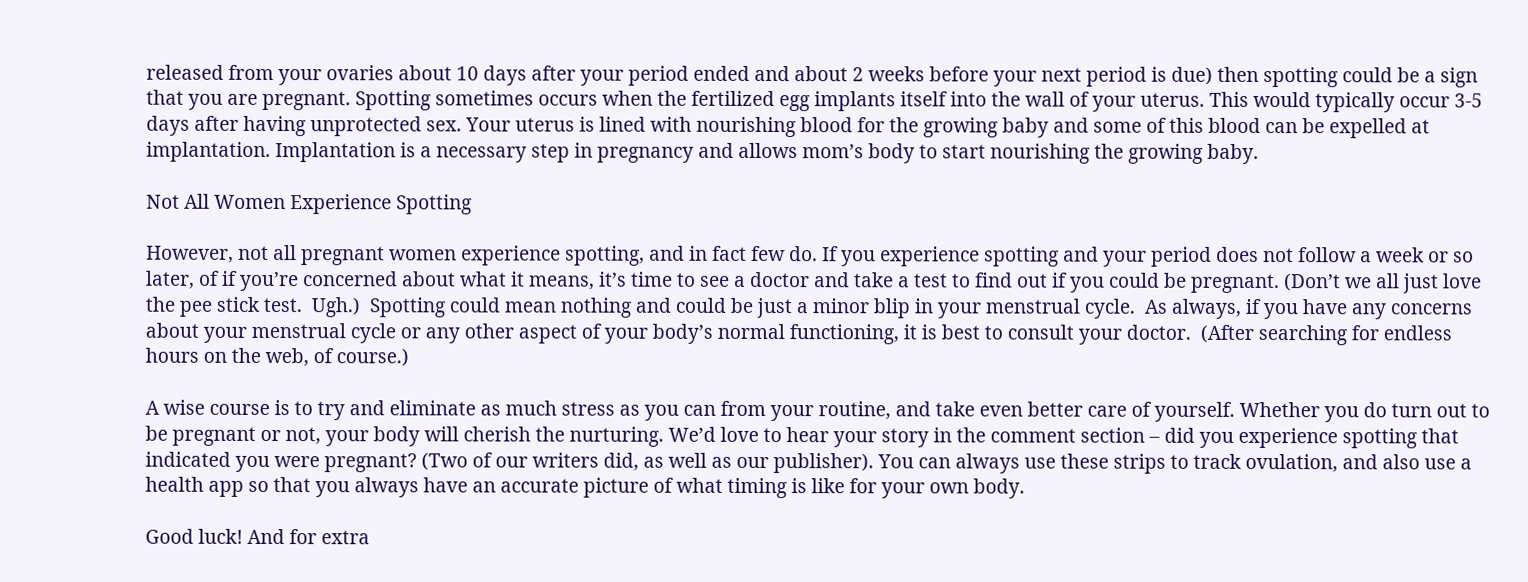released from your ovaries about 10 days after your period ended and about 2 weeks before your next period is due) then spotting could be a sign that you are pregnant. Spotting sometimes occurs when the fertilized egg implants itself into the wall of your uterus. This would typically occur 3-5 days after having unprotected sex. Your uterus is lined with nourishing blood for the growing baby and some of this blood can be expelled at implantation. Implantation is a necessary step in pregnancy and allows mom’s body to start nourishing the growing baby.

Not All Women Experience Spotting

However, not all pregnant women experience spotting, and in fact few do. If you experience spotting and your period does not follow a week or so later, of if you’re concerned about what it means, it’s time to see a doctor and take a test to find out if you could be pregnant. (Don’t we all just love the pee stick test.  Ugh.)  Spotting could mean nothing and could be just a minor blip in your menstrual cycle.  As always, if you have any concerns about your menstrual cycle or any other aspect of your body’s normal functioning, it is best to consult your doctor.  (After searching for endless hours on the web, of course.)

A wise course is to try and eliminate as much stress as you can from your routine, and take even better care of yourself. Whether you do turn out to be pregnant or not, your body will cherish the nurturing. We’d love to hear your story in the comment section – did you experience spotting that indicated you were pregnant? (Two of our writers did, as well as our publisher). You can always use these strips to track ovulation, and also use a health app so that you always have an accurate picture of what timing is like for your own body.

Good luck! And for extra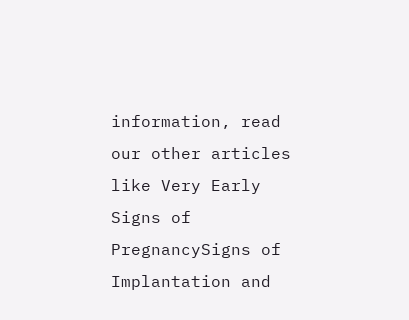information, read our other articles like Very Early Signs of PregnancySigns of Implantation and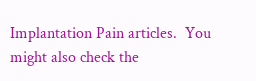Implantation Pain articles.  You might also check the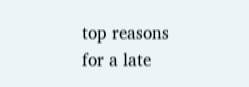top reasons for a late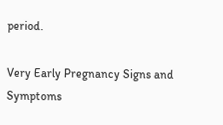period.

Very Early Pregnancy Signs and Symptoms